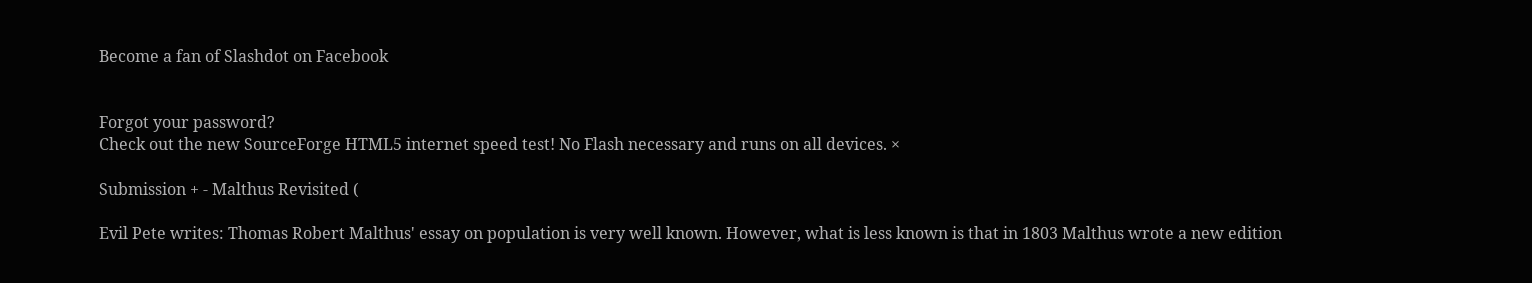Become a fan of Slashdot on Facebook


Forgot your password?
Check out the new SourceForge HTML5 internet speed test! No Flash necessary and runs on all devices. ×

Submission + - Malthus Revisited (

Evil Pete writes: Thomas Robert Malthus' essay on population is very well known. However, what is less known is that in 1803 Malthus wrote a new edition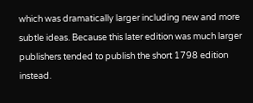which was dramatically larger including new and more subtle ideas. Because this later edition was much larger publishers tended to publish the short 1798 edition instead.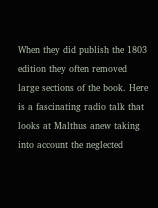When they did publish the 1803 edition they often removed large sections of the book. Here is a fascinating radio talk that looks at Malthus anew taking into account the neglected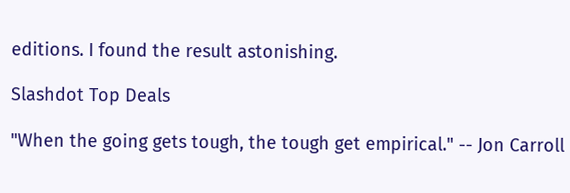editions. I found the result astonishing.

Slashdot Top Deals

"When the going gets tough, the tough get empirical." -- Jon Carroll